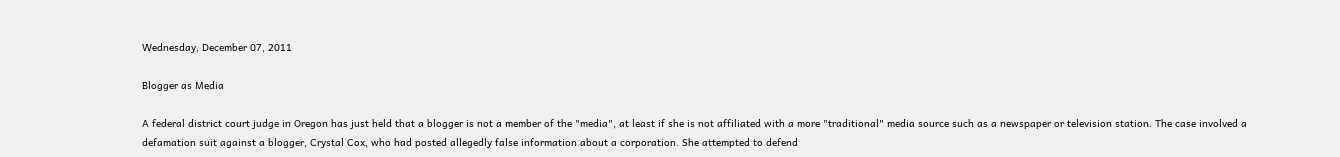Wednesday, December 07, 2011

Blogger as Media

A federal district court judge in Oregon has just held that a blogger is not a member of the "media", at least if she is not affiliated with a more "traditional" media source such as a newspaper or television station. The case involved a defamation suit against a blogger, Crystal Cox, who had posted allegedly false information about a corporation. She attempted to defend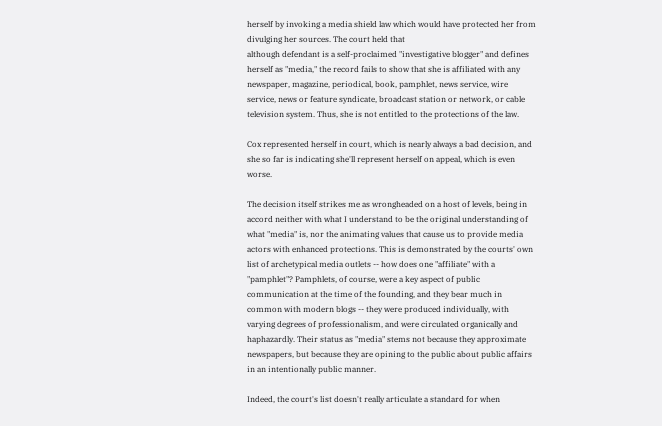herself by invoking a media shield law which would have protected her from divulging her sources. The court held that
although defendant is a self-proclaimed "investigative blogger" and defines herself as "media," the record fails to show that she is affiliated with any newspaper, magazine, periodical, book, pamphlet, news service, wire service, news or feature syndicate, broadcast station or network, or cable television system. Thus, she is not entitled to the protections of the law.

Cox represented herself in court, which is nearly always a bad decision, and she so far is indicating she'll represent herself on appeal, which is even worse.

The decision itself strikes me as wrongheaded on a host of levels, being in accord neither with what I understand to be the original understanding of what "media" is, nor the animating values that cause us to provide media actors with enhanced protections. This is demonstrated by the courts' own list of archetypical media outlets -- how does one "affiliate" with a "pamphlet"? Pamphlets, of course, were a key aspect of public communication at the time of the founding, and they bear much in common with modern blogs -- they were produced individually, with varying degrees of professionalism, and were circulated organically and haphazardly. Their status as "media" stems not because they approximate newspapers, but because they are opining to the public about public affairs in an intentionally public manner.

Indeed, the court's list doesn't really articulate a standard for when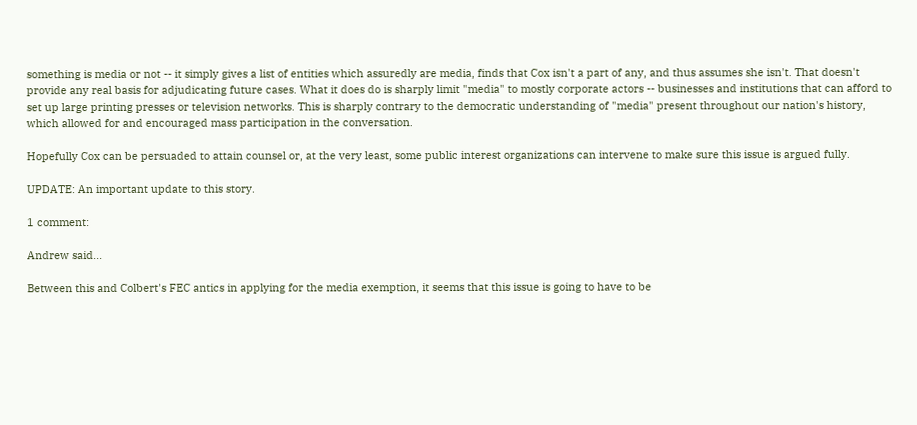something is media or not -- it simply gives a list of entities which assuredly are media, finds that Cox isn't a part of any, and thus assumes she isn't. That doesn't provide any real basis for adjudicating future cases. What it does do is sharply limit "media" to mostly corporate actors -- businesses and institutions that can afford to set up large printing presses or television networks. This is sharply contrary to the democratic understanding of "media" present throughout our nation's history, which allowed for and encouraged mass participation in the conversation.

Hopefully Cox can be persuaded to attain counsel or, at the very least, some public interest organizations can intervene to make sure this issue is argued fully.

UPDATE: An important update to this story.

1 comment:

Andrew said...

Between this and Colbert's FEC antics in applying for the media exemption, it seems that this issue is going to have to be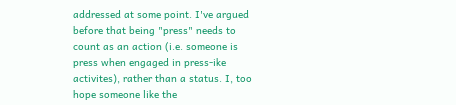addressed at some point. I've argued before that being "press" needs to count as an action (i.e. someone is press when engaged in press-ike activites), rather than a status. I, too hope someone like the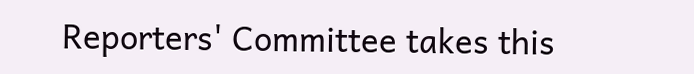Reporters' Committee takes this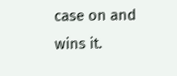case on and wins it.